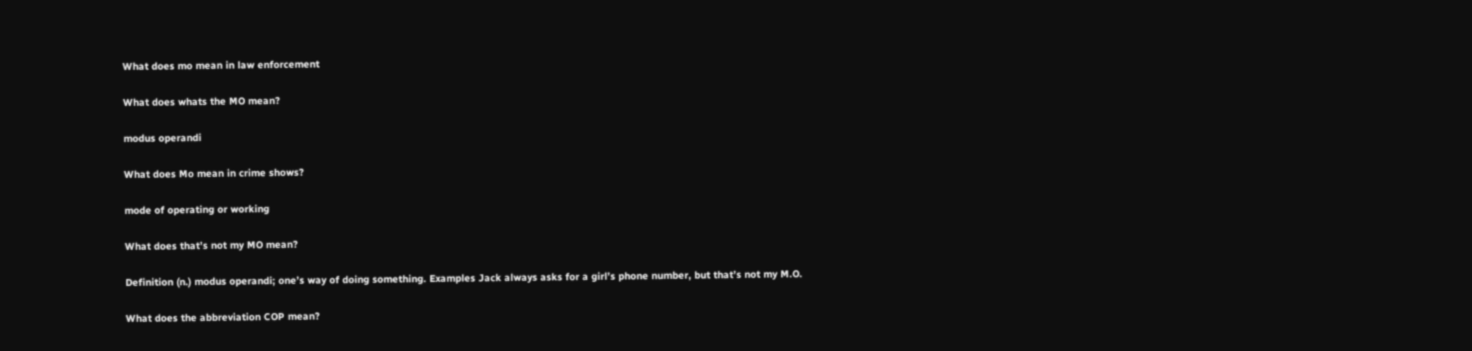What does mo mean in law enforcement

What does whats the MO mean?

modus operandi

What does Mo mean in crime shows?

mode of operating or working

What does that’s not my MO mean?

Definition (n.) modus operandi; one’s way of doing something. Examples Jack always asks for a girl’s phone number, but that’s not my M.O.

What does the abbreviation COP mean?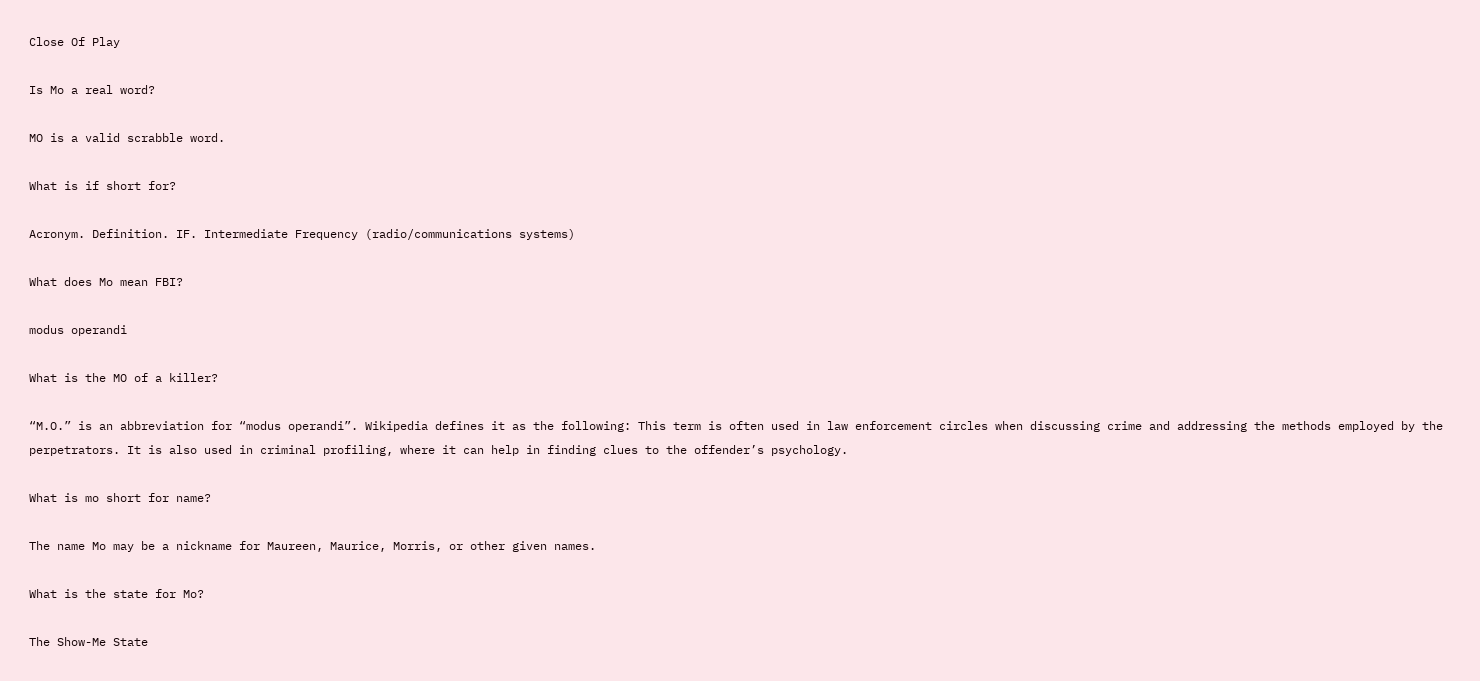Close Of Play

Is Mo a real word?

MO is a valid scrabble word.

What is if short for?

Acronym. Definition. IF. Intermediate Frequency (radio/communications systems)

What does Mo mean FBI?

modus operandi

What is the MO of a killer?

“M.O.” is an abbreviation for “modus operandi”. Wikipedia defines it as the following: This term is often used in law enforcement circles when discussing crime and addressing the methods employed by the perpetrators. It is also used in criminal profiling, where it can help in finding clues to the offender’s psychology.

What is mo short for name?

The name Mo may be a nickname for Maureen, Maurice, Morris, or other given names.

What is the state for Mo?

The Show-Me State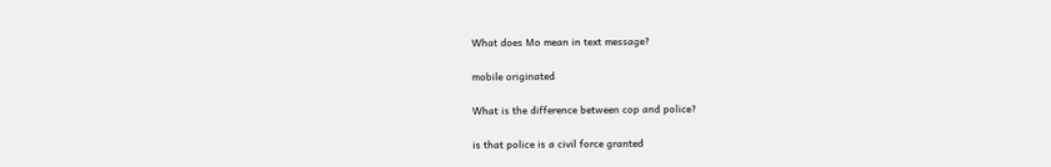What does Mo mean in text message?

mobile originated

What is the difference between cop and police?

is that police is a civil force granted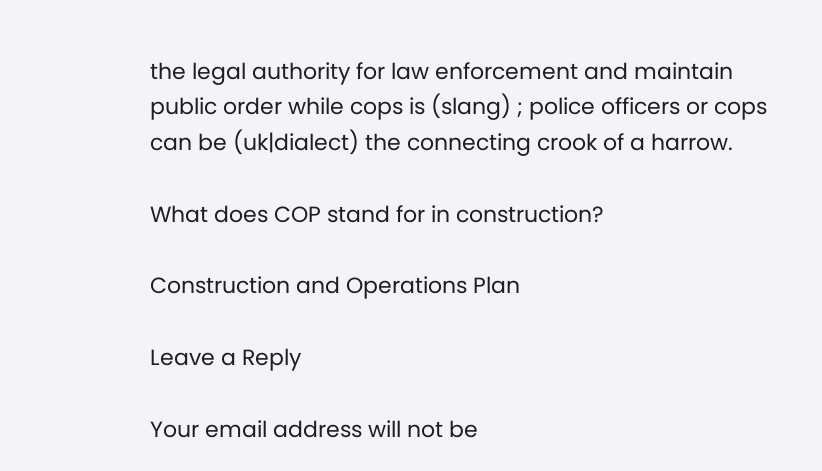the legal authority for law enforcement and maintain public order while cops is (slang) ; police officers or cops can be (uk|dialect) the connecting crook of a harrow.

What does COP stand for in construction?

Construction and Operations Plan

Leave a Reply

Your email address will not be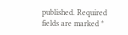published. Required fields are marked *